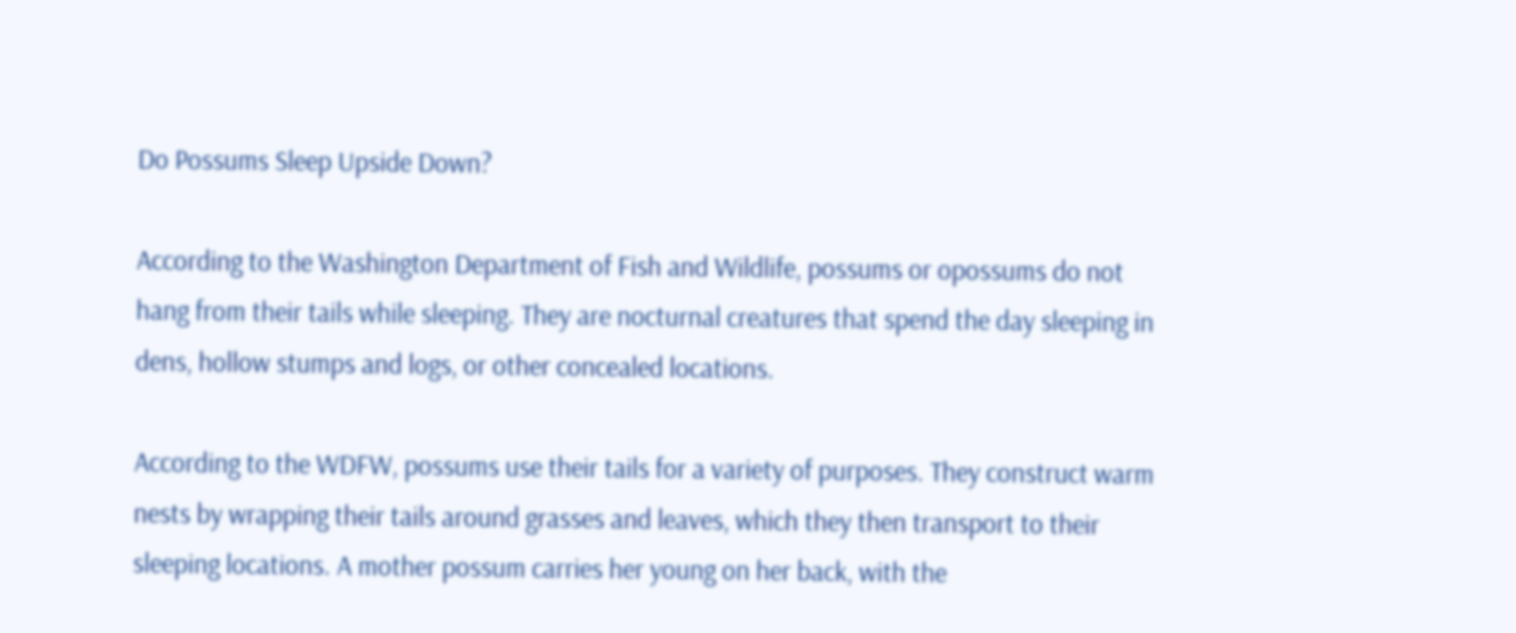Do Possums Sleep Upside Down?

According to the Washington Department of Fish and Wildlife, possums or opossums do not hang from their tails while sleeping. They are nocturnal creatures that spend the day sleeping in dens, hollow stumps and logs, or other concealed locations.

According to the WDFW, possums use their tails for a variety of purposes. They construct warm nests by wrapping their tails around grasses and leaves, which they then transport to their sleeping locations. A mother possum carries her young on her back, with the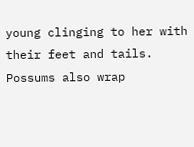young clinging to her with their feet and tails. Possums also wrap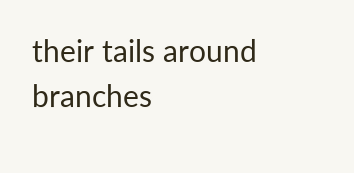their tails around branches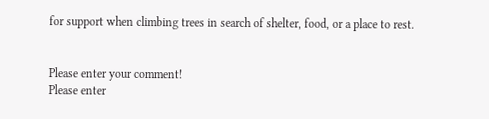for support when climbing trees in search of shelter, food, or a place to rest.


Please enter your comment!
Please enter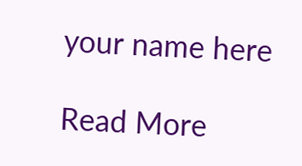your name here

Read More